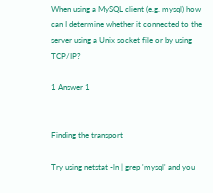When using a MySQL client (e.g. mysql) how can I determine whether it connected to the server using a Unix socket file or by using TCP/IP?

1 Answer 1


Finding the transport

Try using netstat -ln | grep 'mysql' and you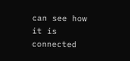can see how it is connected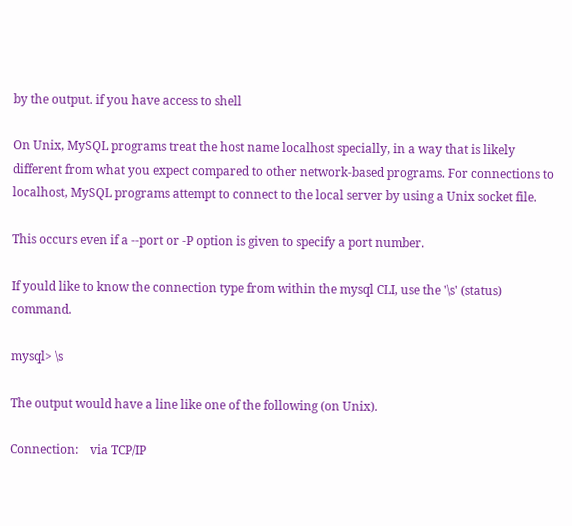by the output. if you have access to shell

On Unix, MySQL programs treat the host name localhost specially, in a way that is likely different from what you expect compared to other network-based programs. For connections to localhost, MySQL programs attempt to connect to the local server by using a Unix socket file.

This occurs even if a --port or -P option is given to specify a port number.

If yould like to know the connection type from within the mysql CLI, use the '\s' (status) command.

mysql> \s

The output would have a line like one of the following (on Unix).

Connection:    via TCP/IP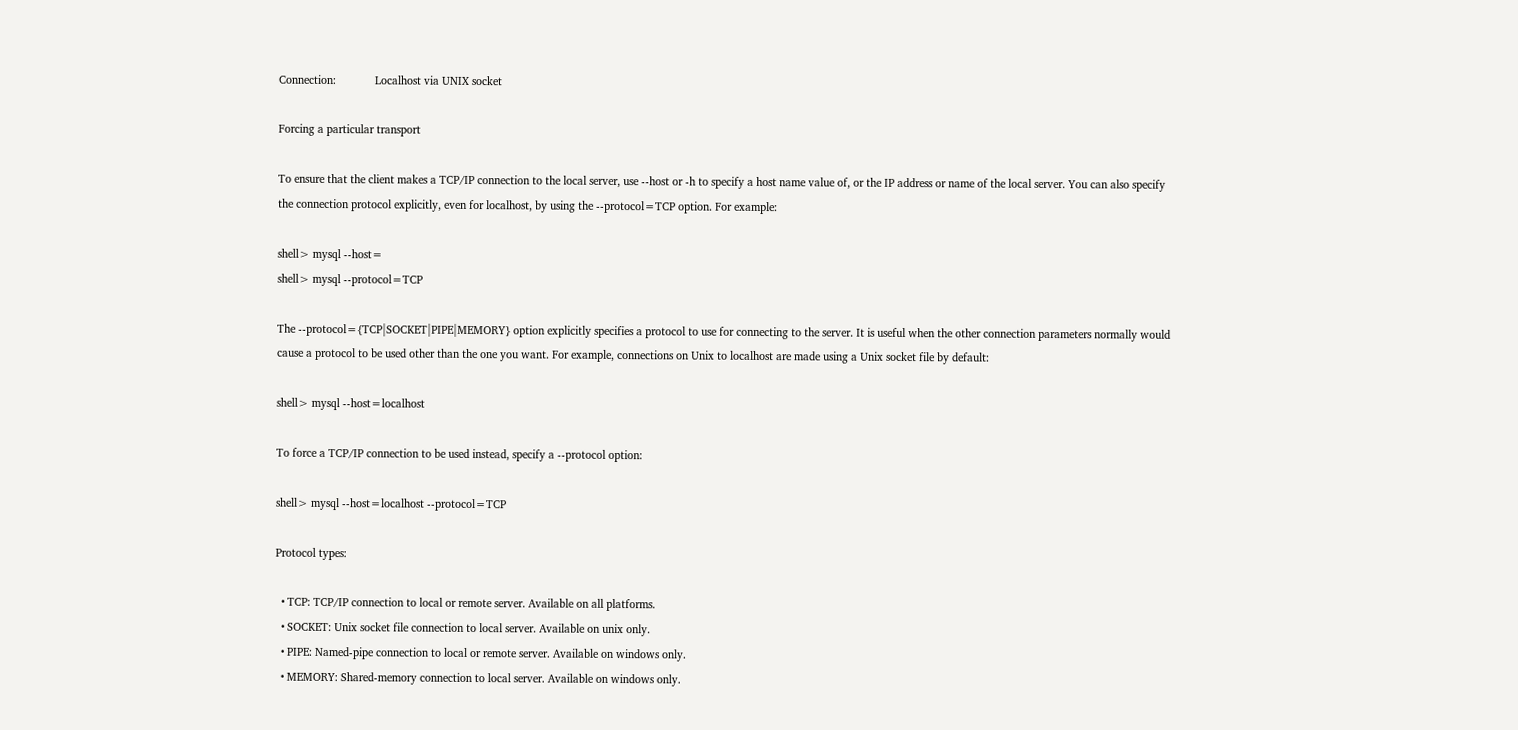Connection:             Localhost via UNIX socket

Forcing a particular transport

To ensure that the client makes a TCP/IP connection to the local server, use --host or -h to specify a host name value of, or the IP address or name of the local server. You can also specify the connection protocol explicitly, even for localhost, by using the --protocol=TCP option. For example:

shell> mysql --host=
shell> mysql --protocol=TCP

The --protocol={TCP|SOCKET|PIPE|MEMORY} option explicitly specifies a protocol to use for connecting to the server. It is useful when the other connection parameters normally would cause a protocol to be used other than the one you want. For example, connections on Unix to localhost are made using a Unix socket file by default:

shell> mysql --host=localhost

To force a TCP/IP connection to be used instead, specify a --protocol option:

shell> mysql --host=localhost --protocol=TCP

Protocol types:

  • TCP: TCP/IP connection to local or remote server. Available on all platforms.
  • SOCKET: Unix socket file connection to local server. Available on unix only.
  • PIPE: Named-pipe connection to local or remote server. Available on windows only.
  • MEMORY: Shared-memory connection to local server. Available on windows only.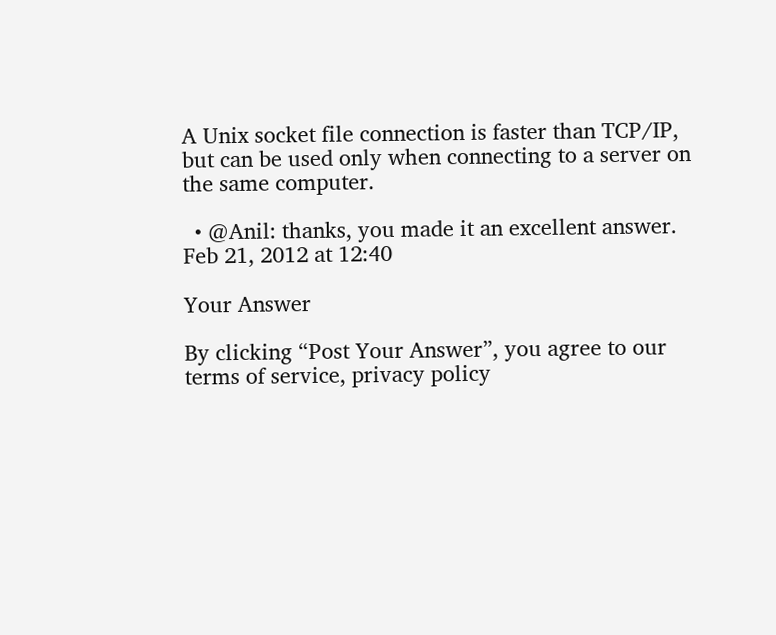A Unix socket file connection is faster than TCP/IP, but can be used only when connecting to a server on the same computer.

  • @Anil: thanks, you made it an excellent answer. Feb 21, 2012 at 12:40

Your Answer

By clicking “Post Your Answer”, you agree to our terms of service, privacy policy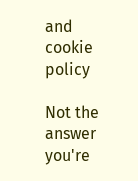and cookie policy

Not the answer you're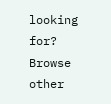looking for? Browse other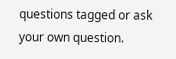questions tagged or ask your own question.